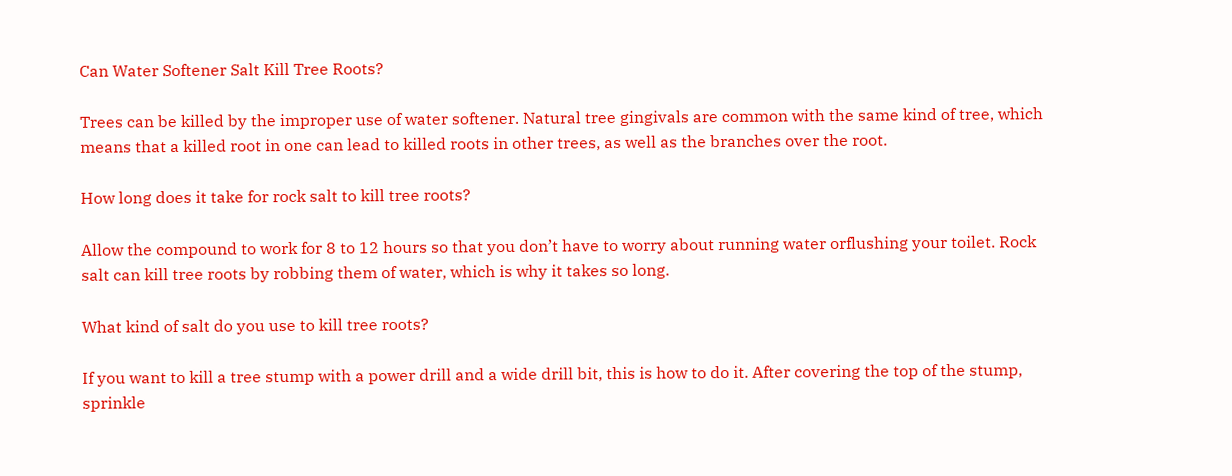Can Water Softener Salt Kill Tree Roots?

Trees can be killed by the improper use of water softener. Natural tree gingivals are common with the same kind of tree, which means that a killed root in one can lead to killed roots in other trees, as well as the branches over the root.

How long does it take for rock salt to kill tree roots?

Allow the compound to work for 8 to 12 hours so that you don’t have to worry about running water orflushing your toilet. Rock salt can kill tree roots by robbing them of water, which is why it takes so long.

What kind of salt do you use to kill tree roots?

If you want to kill a tree stump with a power drill and a wide drill bit, this is how to do it. After covering the top of the stump, sprinkle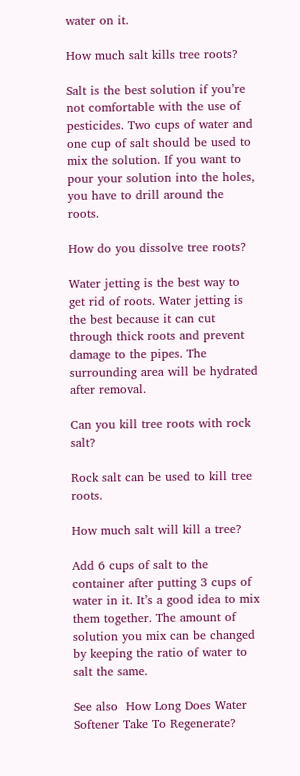water on it.

How much salt kills tree roots?

Salt is the best solution if you’re not comfortable with the use of pesticides. Two cups of water and one cup of salt should be used to mix the solution. If you want to pour your solution into the holes, you have to drill around the roots.

How do you dissolve tree roots?

Water jetting is the best way to get rid of roots. Water jetting is the best because it can cut through thick roots and prevent damage to the pipes. The surrounding area will be hydrated after removal.

Can you kill tree roots with rock salt?

Rock salt can be used to kill tree roots.

How much salt will kill a tree?

Add 6 cups of salt to the container after putting 3 cups of water in it. It’s a good idea to mix them together. The amount of solution you mix can be changed by keeping the ratio of water to salt the same.

See also  How Long Does Water Softener Take To Regenerate?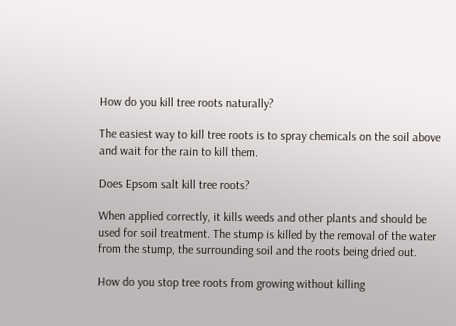How do you kill tree roots naturally?

The easiest way to kill tree roots is to spray chemicals on the soil above and wait for the rain to kill them.

Does Epsom salt kill tree roots?

When applied correctly, it kills weeds and other plants and should be used for soil treatment. The stump is killed by the removal of the water from the stump, the surrounding soil and the roots being dried out.

How do you stop tree roots from growing without killing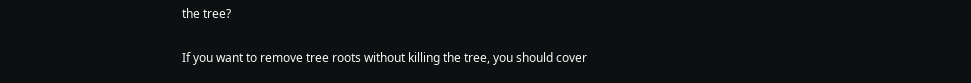the tree?

If you want to remove tree roots without killing the tree, you should cover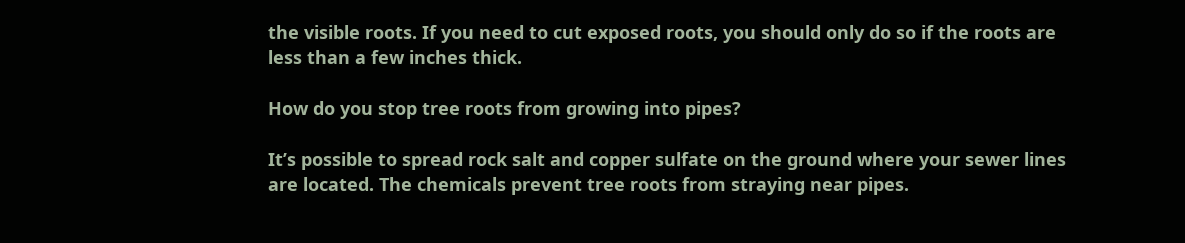the visible roots. If you need to cut exposed roots, you should only do so if the roots are less than a few inches thick.

How do you stop tree roots from growing into pipes?

It’s possible to spread rock salt and copper sulfate on the ground where your sewer lines are located. The chemicals prevent tree roots from straying near pipes.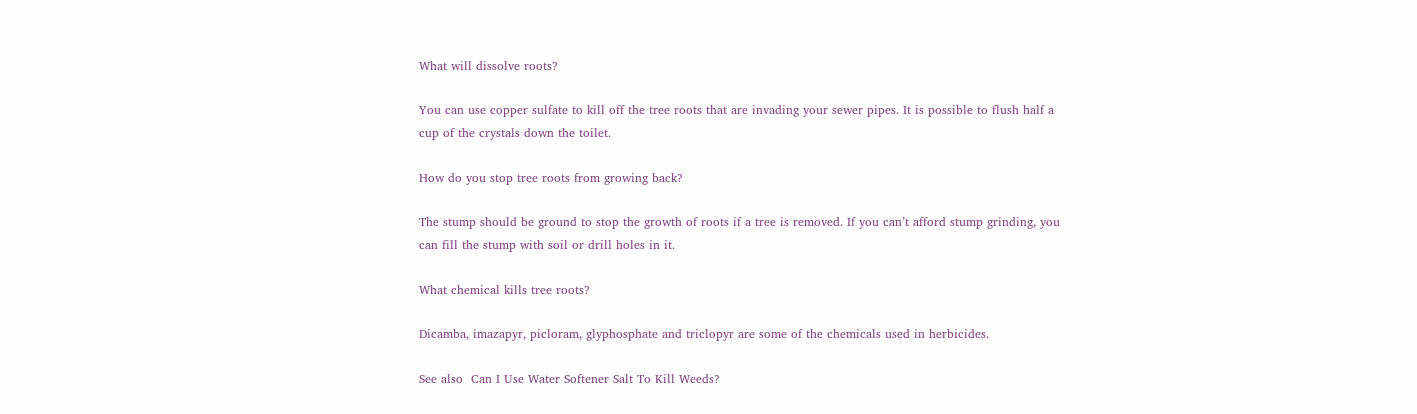What will dissolve roots?

You can use copper sulfate to kill off the tree roots that are invading your sewer pipes. It is possible to flush half a cup of the crystals down the toilet.

How do you stop tree roots from growing back?

The stump should be ground to stop the growth of roots if a tree is removed. If you can’t afford stump grinding, you can fill the stump with soil or drill holes in it.

What chemical kills tree roots?

Dicamba, imazapyr, picloram, glyphosphate and triclopyr are some of the chemicals used in herbicides.

See also  Can I Use Water Softener Salt To Kill Weeds?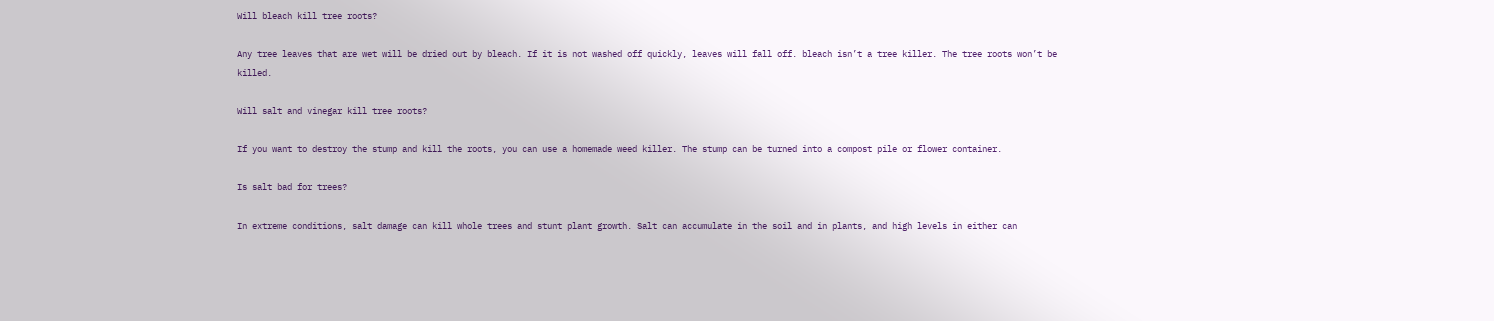Will bleach kill tree roots?

Any tree leaves that are wet will be dried out by bleach. If it is not washed off quickly, leaves will fall off. bleach isn’t a tree killer. The tree roots won’t be killed.

Will salt and vinegar kill tree roots?

If you want to destroy the stump and kill the roots, you can use a homemade weed killer. The stump can be turned into a compost pile or flower container.

Is salt bad for trees?

In extreme conditions, salt damage can kill whole trees and stunt plant growth. Salt can accumulate in the soil and in plants, and high levels in either can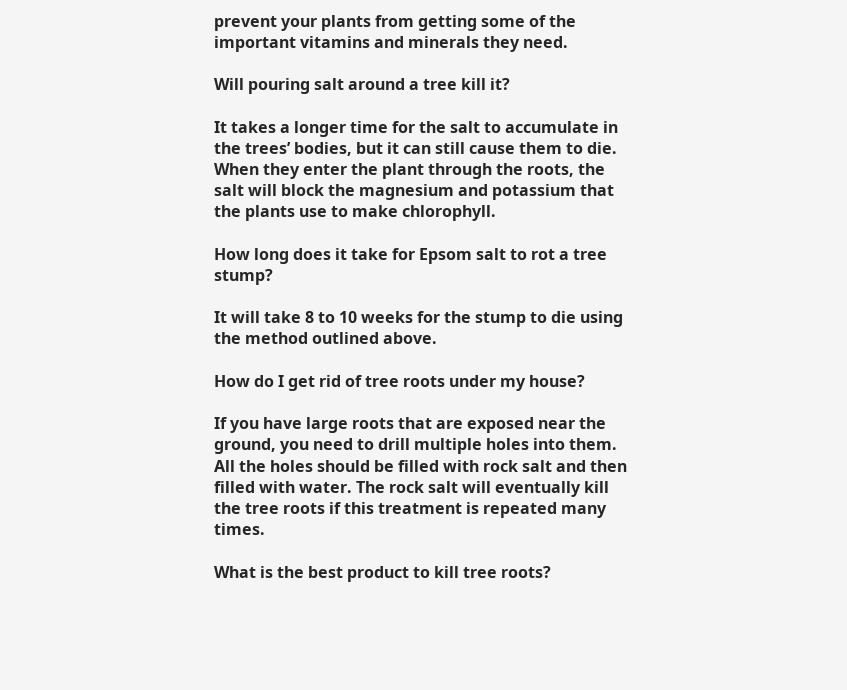prevent your plants from getting some of the important vitamins and minerals they need.

Will pouring salt around a tree kill it?

It takes a longer time for the salt to accumulate in the trees’ bodies, but it can still cause them to die. When they enter the plant through the roots, the salt will block the magnesium and potassium that the plants use to make chlorophyll.

How long does it take for Epsom salt to rot a tree stump?

It will take 8 to 10 weeks for the stump to die using the method outlined above.

How do I get rid of tree roots under my house?

If you have large roots that are exposed near the ground, you need to drill multiple holes into them. All the holes should be filled with rock salt and then filled with water. The rock salt will eventually kill the tree roots if this treatment is repeated many times.

What is the best product to kill tree roots?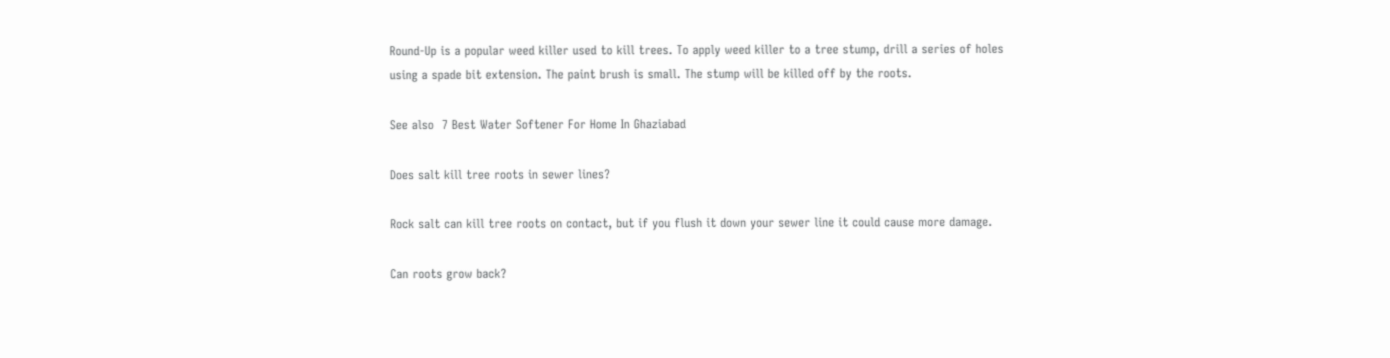Round-Up is a popular weed killer used to kill trees. To apply weed killer to a tree stump, drill a series of holes using a spade bit extension. The paint brush is small. The stump will be killed off by the roots.

See also  7 Best Water Softener For Home In Ghaziabad

Does salt kill tree roots in sewer lines?

Rock salt can kill tree roots on contact, but if you flush it down your sewer line it could cause more damage.

Can roots grow back?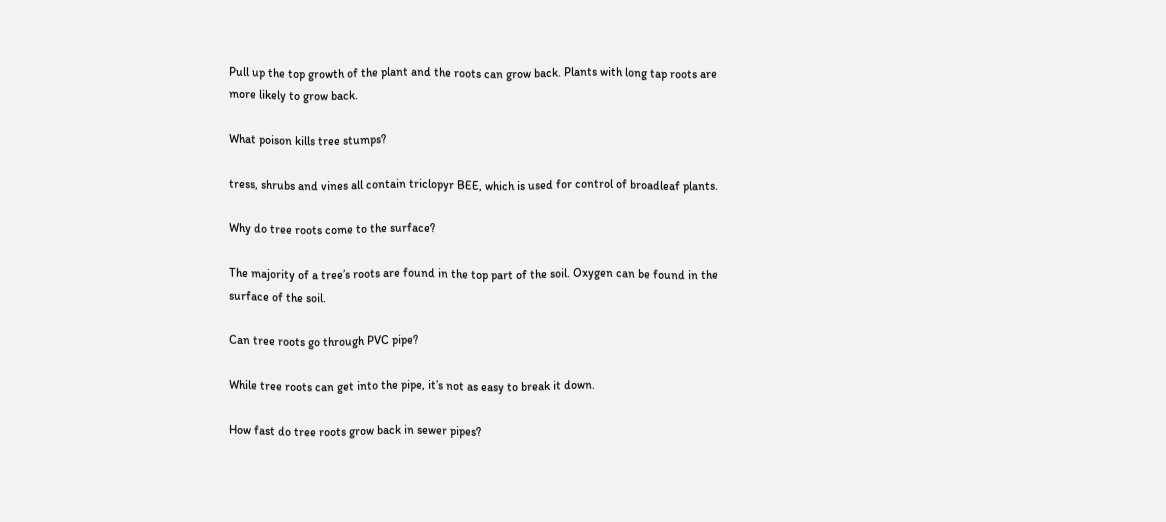Pull up the top growth of the plant and the roots can grow back. Plants with long tap roots are more likely to grow back.

What poison kills tree stumps?

tress, shrubs and vines all contain triclopyr BEE, which is used for control of broadleaf plants.

Why do tree roots come to the surface?

The majority of a tree’s roots are found in the top part of the soil. Oxygen can be found in the surface of the soil.

Can tree roots go through PVC pipe?

While tree roots can get into the pipe, it’s not as easy to break it down.

How fast do tree roots grow back in sewer pipes?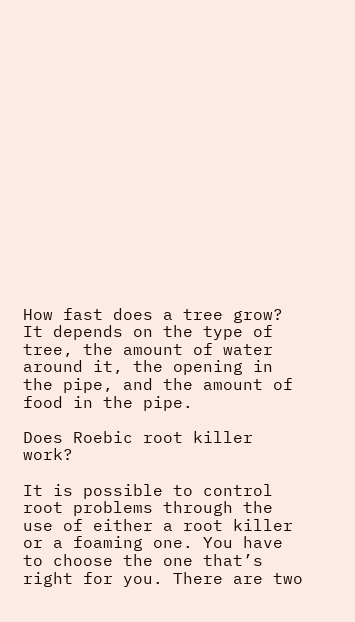How fast does a tree grow? It depends on the type of tree, the amount of water around it, the opening in the pipe, and the amount of food in the pipe.

Does Roebic root killer work?

It is possible to control root problems through the use of either a root killer or a foaming one. You have to choose the one that’s right for you. There are two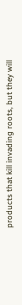products that kill invading roots, but they will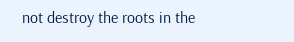not destroy the roots in the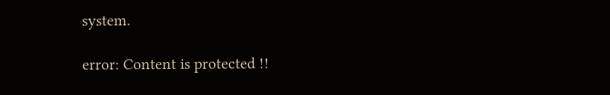system.

error: Content is protected !!